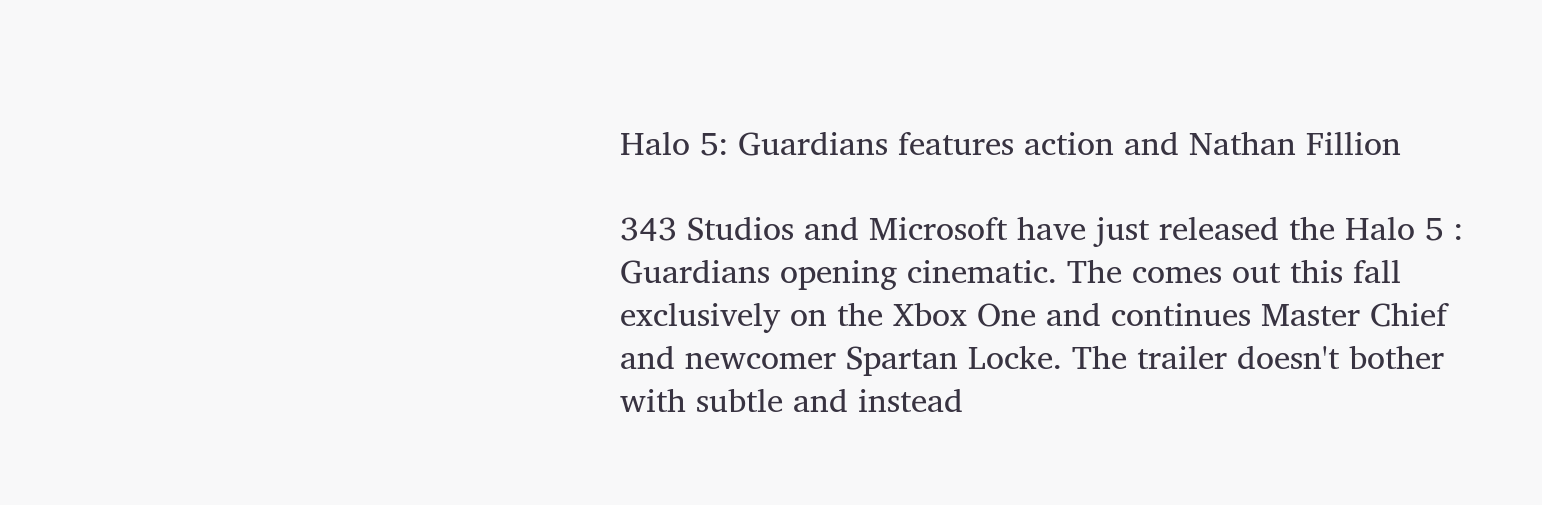Halo 5: Guardians features action and Nathan Fillion

343 Studios and Microsoft have just released the Halo 5 : Guardians opening cinematic. The comes out this fall exclusively on the Xbox One and continues Master Chief and newcomer Spartan Locke. The trailer doesn't bother with subtle and instead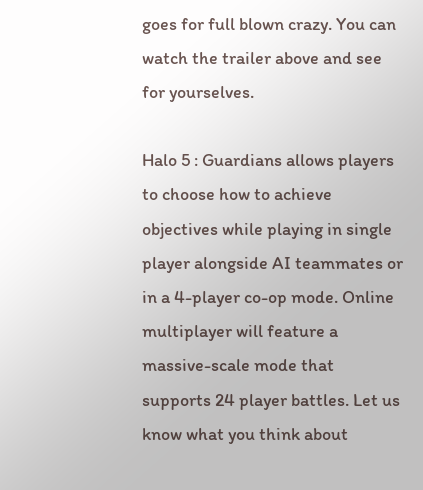goes for full blown crazy. You can watch the trailer above and see for yourselves.

Halo 5 : Guardians allows players to choose how to achieve objectives while playing in single player alongside AI teammates or in a 4-player co-op mode. Online multiplayer will feature a massive-scale mode that supports 24 player battles. Let us know what you think about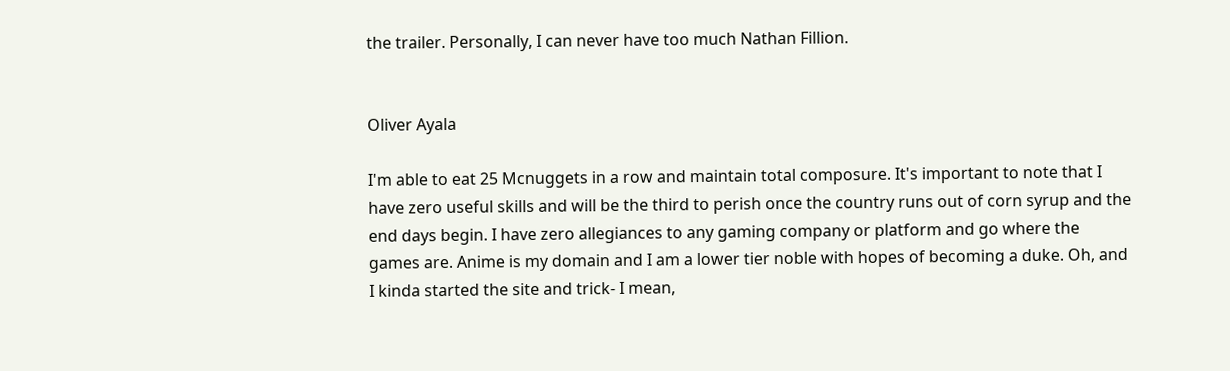the trailer. Personally, I can never have too much Nathan Fillion.


Oliver Ayala

I'm able to eat 25 Mcnuggets in a row and maintain total composure. It's important to note that I have zero useful skills and will be the third to perish once the country runs out of corn syrup and the end days begin. I have zero allegiances to any gaming company or platform and go where the games are. Anime is my domain and I am a lower tier noble with hopes of becoming a duke. Oh, and I kinda started the site and trick- I mean,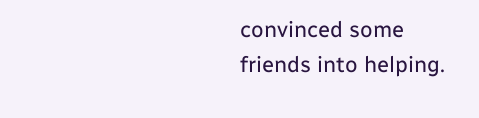convinced some friends into helping.